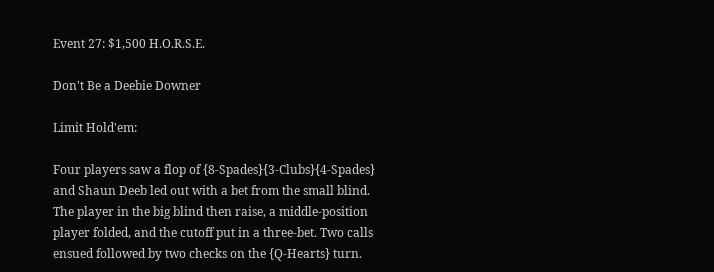Event 27: $1,500 H.O.R.S.E.

Don't Be a Deebie Downer

Limit Hold'em:

Four players saw a flop of {8-Spades}{3-Clubs}{4-Spades} and Shaun Deeb led out with a bet from the small blind. The player in the big blind then raise, a middle-position player folded, and the cutoff put in a three-bet. Two calls ensued followed by two checks on the {Q-Hearts} turn.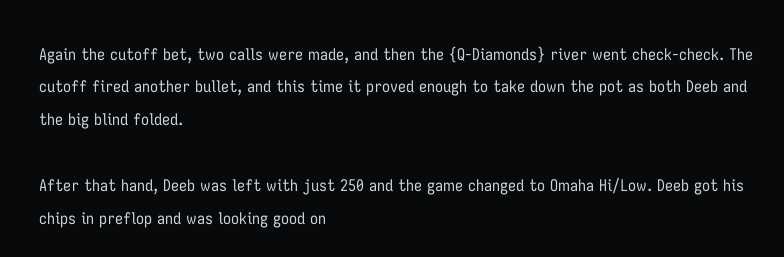Again the cutoff bet, two calls were made, and then the {Q-Diamonds} river went check-check. The cutoff fired another bullet, and this time it proved enough to take down the pot as both Deeb and the big blind folded.

After that hand, Deeb was left with just 250 and the game changed to Omaha Hi/Low. Deeb got his chips in preflop and was looking good on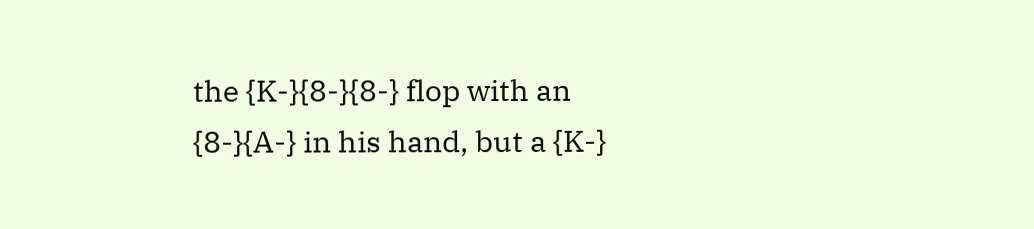the {K-}{8-}{8-} flop with an {8-}{A-} in his hand, but a {K-}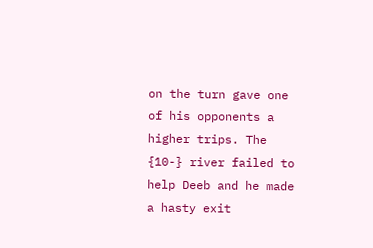on the turn gave one of his opponents a higher trips. The {10-} river failed to help Deeb and he made a hasty exit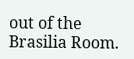out of the Brasilia Room.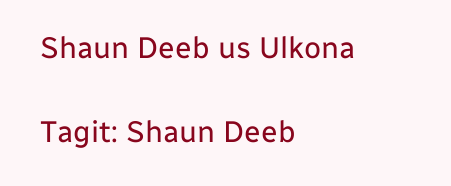Shaun Deeb us Ulkona

Tagit: Shaun Deeb